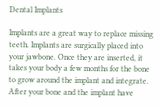Dental Implants

Implants are a great way to replace missing teeth. Implants are surgically placed into your jawbone. Once they are inserted, it takes your body a few months for the bone to grow around the implant and integrate. After your bone and the implant have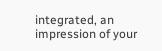integrated, an impression of your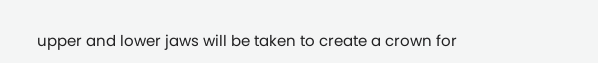upper and lower jaws will be taken to create a crown for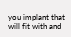you implant that will fit with and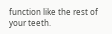function like the rest of your teeth.